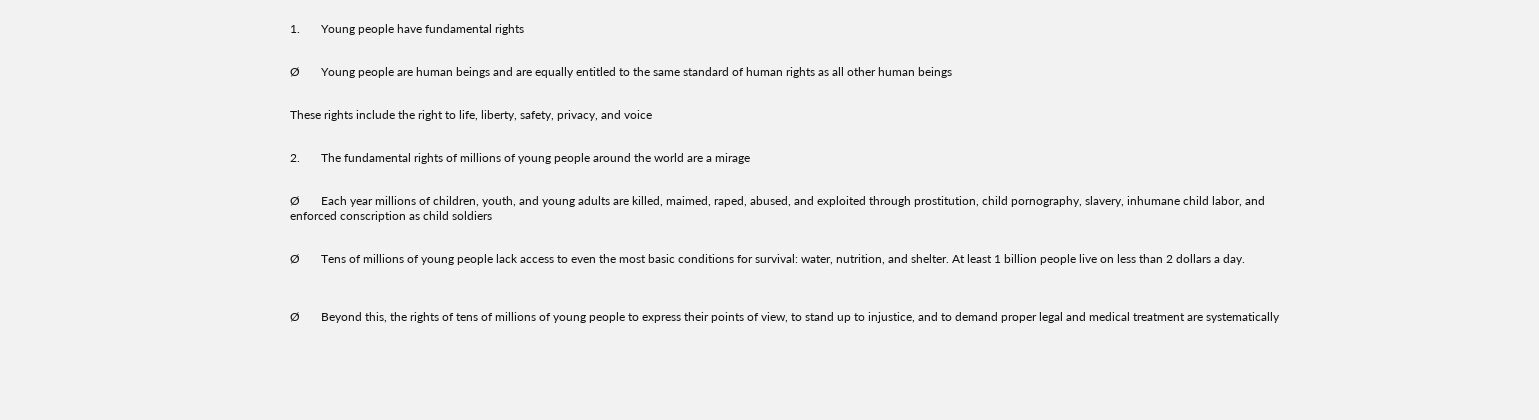1.       Young people have fundamental rights


Ø       Young people are human beings and are equally entitled to the same standard of human rights as all other human beings


These rights include the right to life, liberty, safety, privacy, and voice


2.       The fundamental rights of millions of young people around the world are a mirage


Ø       Each year millions of children, youth, and young adults are killed, maimed, raped, abused, and exploited through prostitution, child pornography, slavery, inhumane child labor, and enforced conscription as child soldiers


Ø       Tens of millions of young people lack access to even the most basic conditions for survival: water, nutrition, and shelter. At least 1 billion people live on less than 2 dollars a day.



Ø       Beyond this, the rights of tens of millions of young people to express their points of view, to stand up to injustice, and to demand proper legal and medical treatment are systematically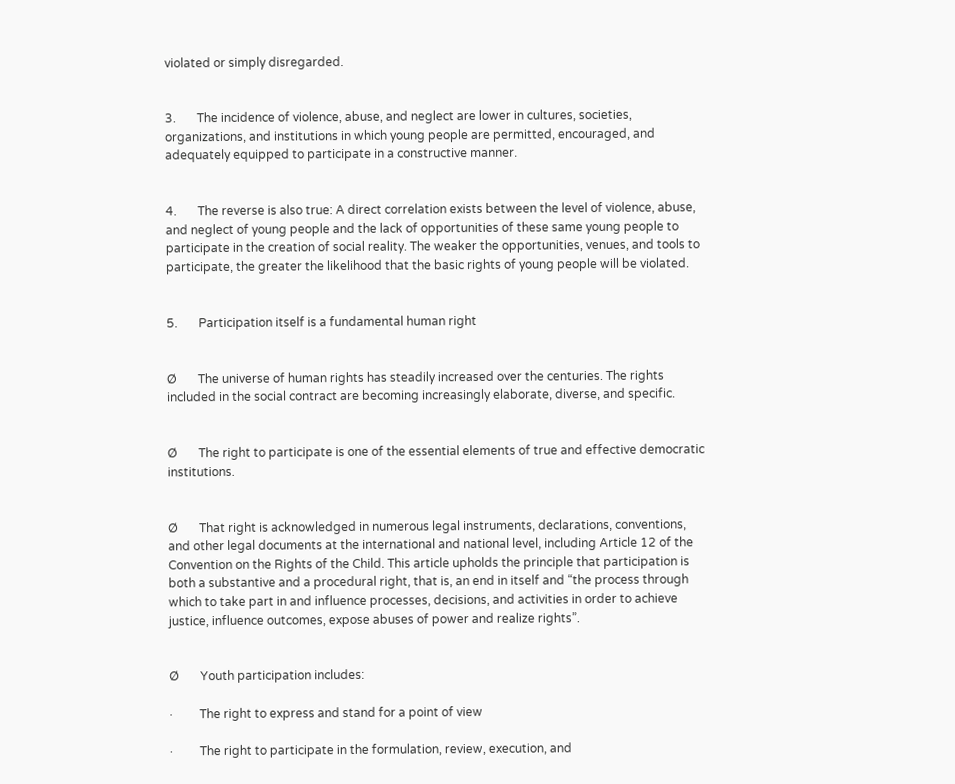violated or simply disregarded.


3.       The incidence of violence, abuse, and neglect are lower in cultures, societies, organizations, and institutions in which young people are permitted, encouraged, and adequately equipped to participate in a constructive manner.


4.       The reverse is also true: A direct correlation exists between the level of violence, abuse, and neglect of young people and the lack of opportunities of these same young people to participate in the creation of social reality. The weaker the opportunities, venues, and tools to participate, the greater the likelihood that the basic rights of young people will be violated.


5.       Participation itself is a fundamental human right


Ø       The universe of human rights has steadily increased over the centuries. The rights included in the social contract are becoming increasingly elaborate, diverse, and specific.


Ø       The right to participate is one of the essential elements of true and effective democratic institutions.


Ø       That right is acknowledged in numerous legal instruments, declarations, conventions, and other legal documents at the international and national level, including Article 12 of the Convention on the Rights of the Child. This article upholds the principle that participation is both a substantive and a procedural right, that is, an end in itself and “the process through which to take part in and influence processes, decisions, and activities in order to achieve justice, influence outcomes, expose abuses of power and realize rights”.


Ø       Youth participation includes:

·         The right to express and stand for a point of view

·         The right to participate in the formulation, review, execution, and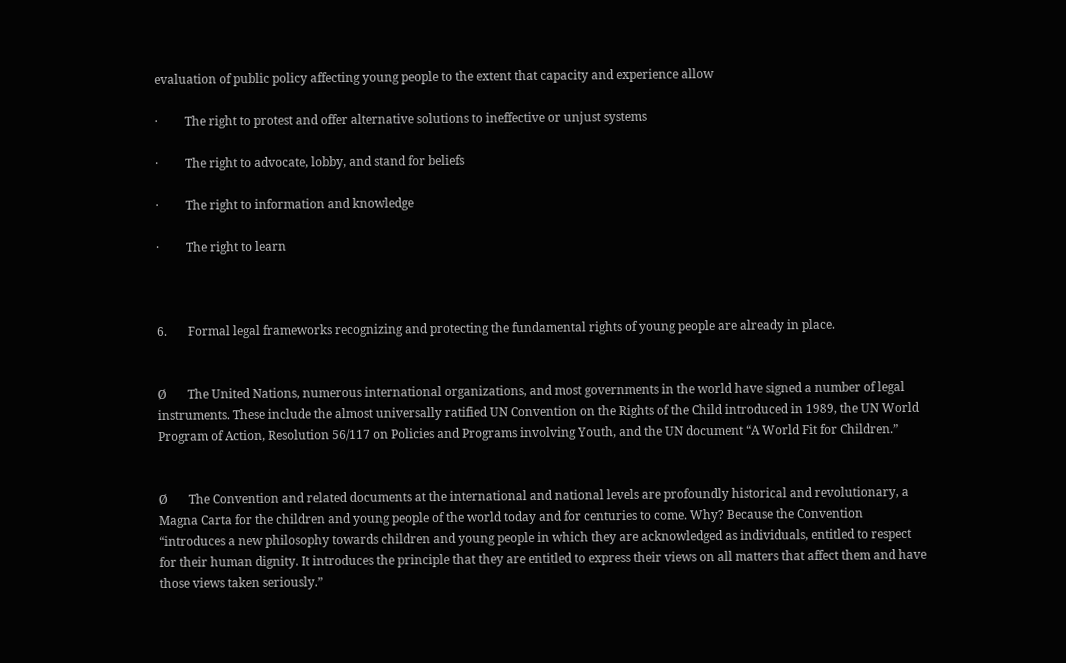evaluation of public policy affecting young people to the extent that capacity and experience allow

·         The right to protest and offer alternative solutions to ineffective or unjust systems

·         The right to advocate, lobby, and stand for beliefs

·         The right to information and knowledge

·         The right to learn



6.       Formal legal frameworks recognizing and protecting the fundamental rights of young people are already in place.


Ø       The United Nations, numerous international organizations, and most governments in the world have signed a number of legal instruments. These include the almost universally ratified UN Convention on the Rights of the Child introduced in 1989, the UN World Program of Action, Resolution 56/117 on Policies and Programs involving Youth, and the UN document “A World Fit for Children.”


Ø       The Convention and related documents at the international and national levels are profoundly historical and revolutionary, a Magna Carta for the children and young people of the world today and for centuries to come. Why? Because the Convention “introduces a new philosophy towards children and young people in which they are acknowledged as individuals, entitled to respect for their human dignity. It introduces the principle that they are entitled to express their views on all matters that affect them and have those views taken seriously.”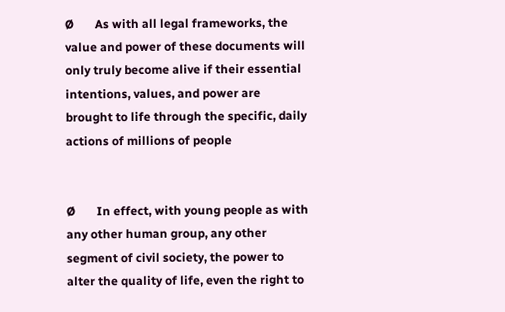Ø       As with all legal frameworks, the value and power of these documents will only truly become alive if their essential intentions, values, and power are brought to life through the specific, daily actions of millions of people


Ø       In effect, with young people as with any other human group, any other segment of civil society, the power to alter the quality of life, even the right to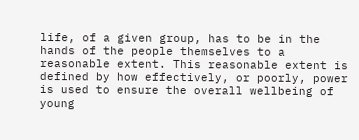life, of a given group, has to be in the hands of the people themselves to a reasonable extent. This reasonable extent is defined by how effectively, or poorly, power is used to ensure the overall wellbeing of young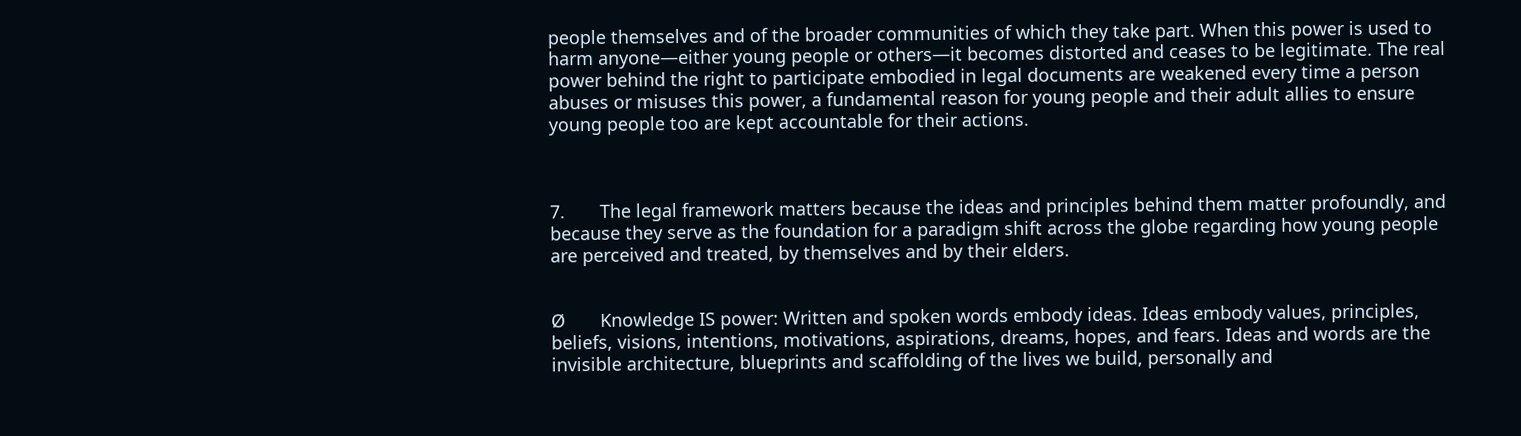people themselves and of the broader communities of which they take part. When this power is used to harm anyone—either young people or others—it becomes distorted and ceases to be legitimate. The real power behind the right to participate embodied in legal documents are weakened every time a person abuses or misuses this power, a fundamental reason for young people and their adult allies to ensure young people too are kept accountable for their actions.



7.       The legal framework matters because the ideas and principles behind them matter profoundly, and because they serve as the foundation for a paradigm shift across the globe regarding how young people are perceived and treated, by themselves and by their elders.


Ø       Knowledge IS power: Written and spoken words embody ideas. Ideas embody values, principles, beliefs, visions, intentions, motivations, aspirations, dreams, hopes, and fears. Ideas and words are the invisible architecture, blueprints and scaffolding of the lives we build, personally and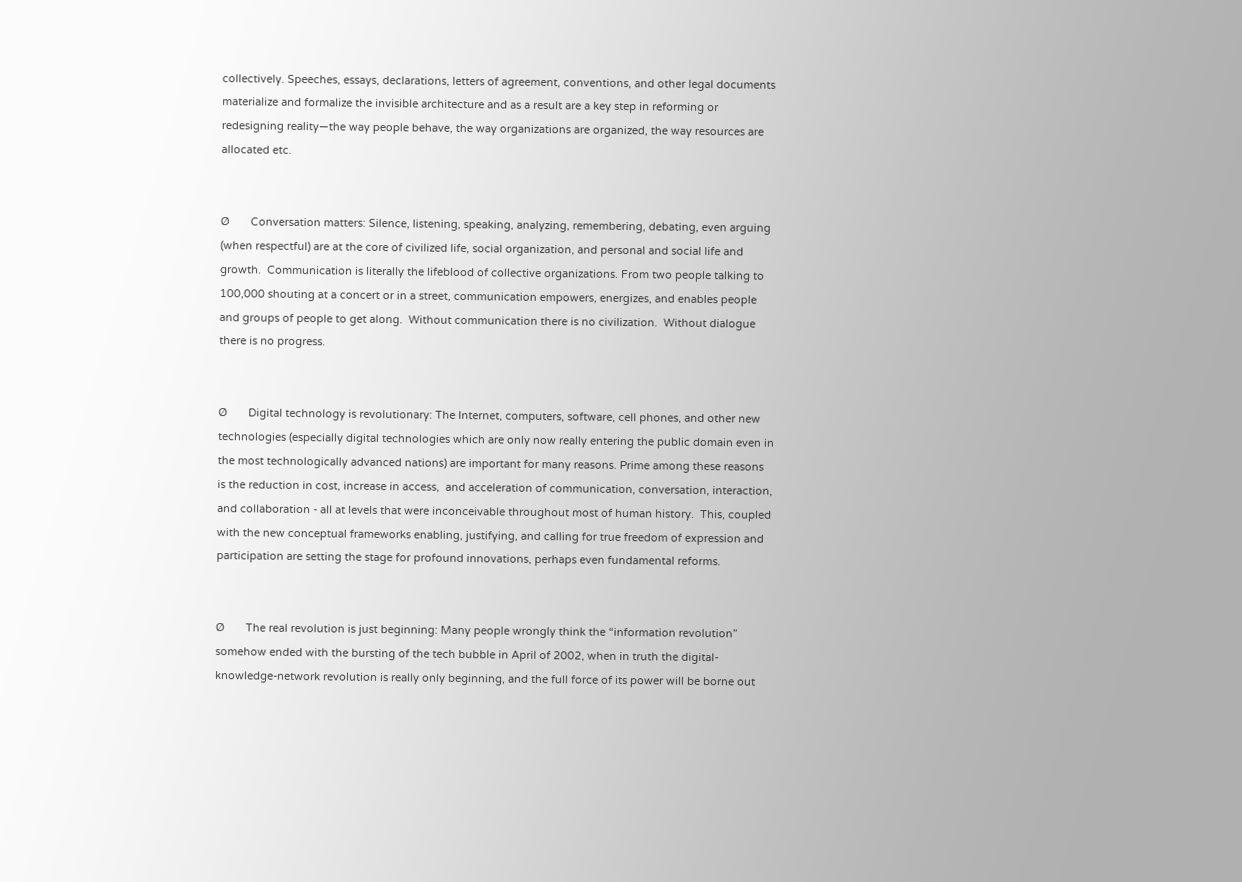collectively. Speeches, essays, declarations, letters of agreement, conventions, and other legal documents materialize and formalize the invisible architecture and as a result are a key step in reforming or redesigning reality—the way people behave, the way organizations are organized, the way resources are allocated etc.


Ø       Conversation matters: Silence, listening, speaking, analyzing, remembering, debating, even arguing (when respectful) are at the core of civilized life, social organization, and personal and social life and growth.  Communication is literally the lifeblood of collective organizations. From two people talking to 100,000 shouting at a concert or in a street, communication empowers, energizes, and enables people and groups of people to get along.  Without communication there is no civilization.  Without dialogue there is no progress.


Ø       Digital technology is revolutionary: The Internet, computers, software, cell phones, and other new technologies (especially digital technologies which are only now really entering the public domain even in the most technologically advanced nations) are important for many reasons. Prime among these reasons is the reduction in cost, increase in access,  and acceleration of communication, conversation, interaction, and collaboration - all at levels that were inconceivable throughout most of human history.  This, coupled with the new conceptual frameworks enabling, justifying, and calling for true freedom of expression and participation are setting the stage for profound innovations, perhaps even fundamental reforms.


Ø       The real revolution is just beginning: Many people wrongly think the “information revolution” somehow ended with the bursting of the tech bubble in April of 2002, when in truth the digital-knowledge-network revolution is really only beginning, and the full force of its power will be borne out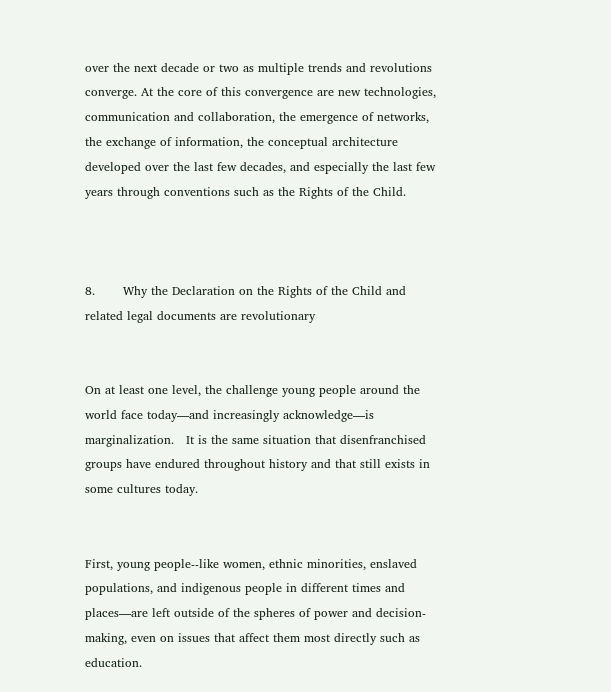over the next decade or two as multiple trends and revolutions converge. At the core of this convergence are new technologies, communication and collaboration, the emergence of networks, the exchange of information, the conceptual architecture developed over the last few decades, and especially the last few years through conventions such as the Rights of the Child.



8.       Why the Declaration on the Rights of the Child and related legal documents are revolutionary


On at least one level, the challenge young people around the world face today—and increasingly acknowledge—is marginalization.   It is the same situation that disenfranchised groups have endured throughout history and that still exists in some cultures today.


First, young people--like women, ethnic minorities, enslaved populations, and indigenous people in different times and places—are left outside of the spheres of power and decision-making, even on issues that affect them most directly such as education.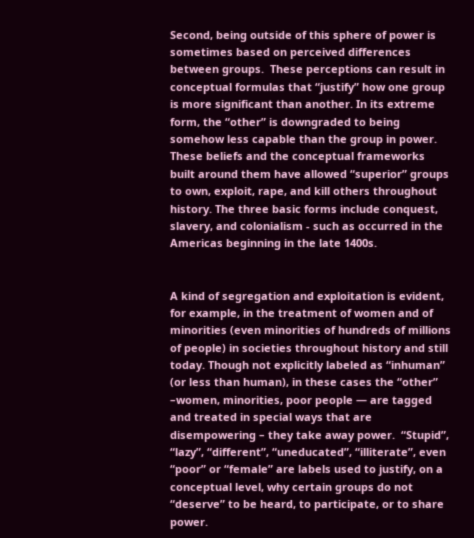Second, being outside of this sphere of power is sometimes based on perceived differences between groups.  These perceptions can result in conceptual formulas that “justify” how one group is more significant than another. In its extreme form, the “other” is downgraded to being somehow less capable than the group in power. These beliefs and the conceptual frameworks built around them have allowed “superior” groups to own, exploit, rape, and kill others throughout history. The three basic forms include conquest, slavery, and colonialism - such as occurred in the Americas beginning in the late 1400s.


A kind of segregation and exploitation is evident, for example, in the treatment of women and of minorities (even minorities of hundreds of millions of people) in societies throughout history and still today. Though not explicitly labeled as “inhuman” (or less than human), in these cases the “other” –women, minorities, poor people — are tagged and treated in special ways that are disempowering – they take away power.  “Stupid”, “lazy”, “different”, “uneducated”, “illiterate”, even “poor” or “female” are labels used to justify, on a conceptual level, why certain groups do not “deserve” to be heard, to participate, or to share power.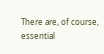There are, of course, essential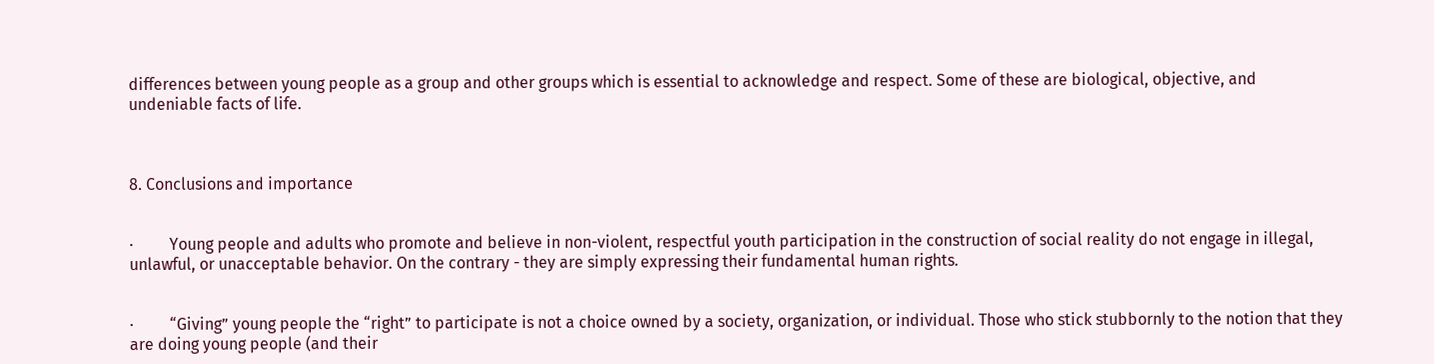differences between young people as a group and other groups which is essential to acknowledge and respect. Some of these are biological, objective, and undeniable facts of life.



8. Conclusions and importance


·         Young people and adults who promote and believe in non-violent, respectful youth participation in the construction of social reality do not engage in illegal, unlawful, or unacceptable behavior. On the contrary - they are simply expressing their fundamental human rights.


·         “Giving” young people the “right” to participate is not a choice owned by a society, organization, or individual. Those who stick stubbornly to the notion that they are doing young people (and their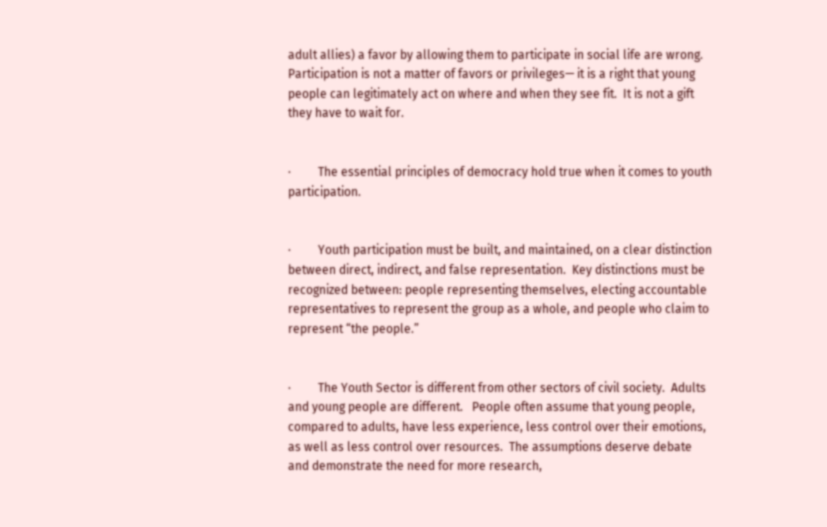adult allies) a favor by allowing them to participate in social life are wrong.  Participation is not a matter of favors or privileges— it is a right that young people can legitimately act on where and when they see fit.  It is not a gift they have to wait for.


·         The essential principles of democracy hold true when it comes to youth participation.


·         Youth participation must be built, and maintained, on a clear distinction between direct, indirect, and false representation.  Key distinctions must be recognized between: people representing themselves, electing accountable representatives to represent the group as a whole, and people who claim to represent “the people.”


·         The Youth Sector is different from other sectors of civil society.  Adults and young people are different.   People often assume that young people, compared to adults, have less experience, less control over their emotions, as well as less control over resources.  The assumptions deserve debate and demonstrate the need for more research,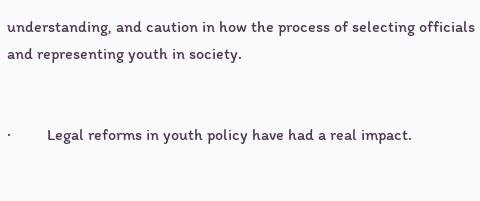understanding, and caution in how the process of selecting officials and representing youth in society.


·         Legal reforms in youth policy have had a real impact.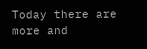Today there are more and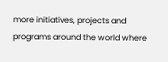more initiatives, projects and programs around the world where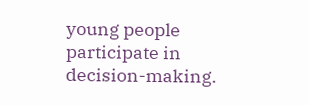young people participate in decision-making.